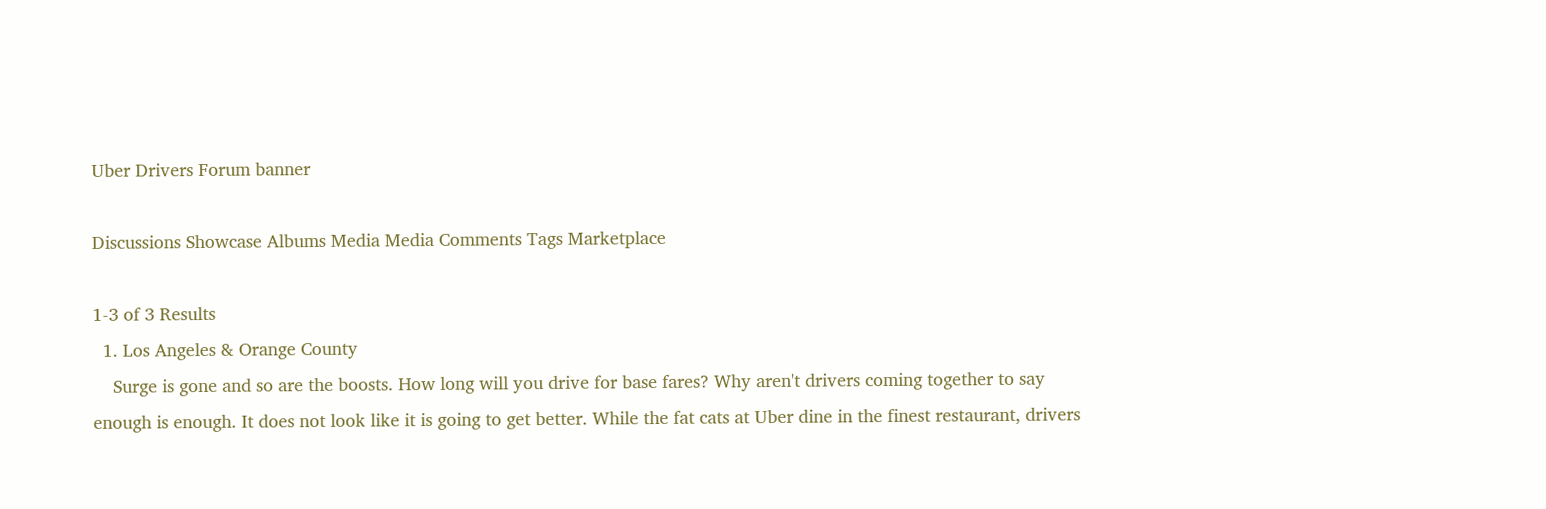Uber Drivers Forum banner

Discussions Showcase Albums Media Media Comments Tags Marketplace

1-3 of 3 Results
  1. Los Angeles & Orange County
    Surge is gone and so are the boosts. How long will you drive for base fares? Why aren't drivers coming together to say enough is enough. It does not look like it is going to get better. While the fat cats at Uber dine in the finest restaurant, drivers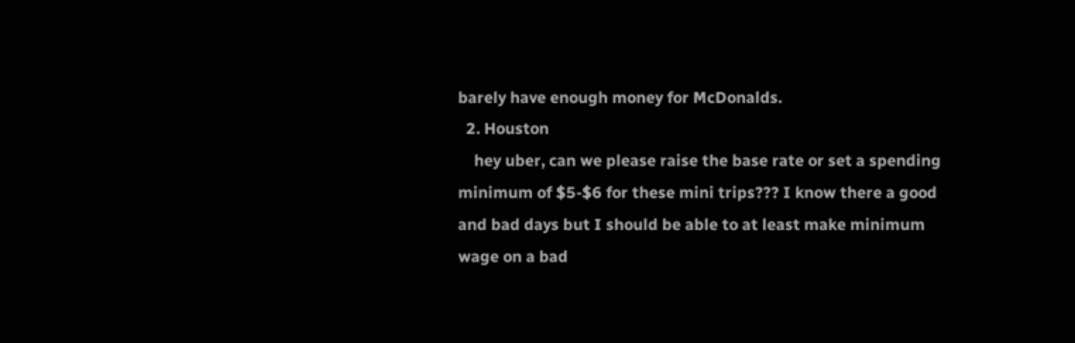barely have enough money for McDonalds.
  2. Houston
    hey uber, can we please raise the base rate or set a spending minimum of $5-$6 for these mini trips??? I know there a good and bad days but I should be able to at least make minimum wage on a bad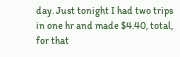day. Just tonight I had two trips in one hr and made $4.40, total, for that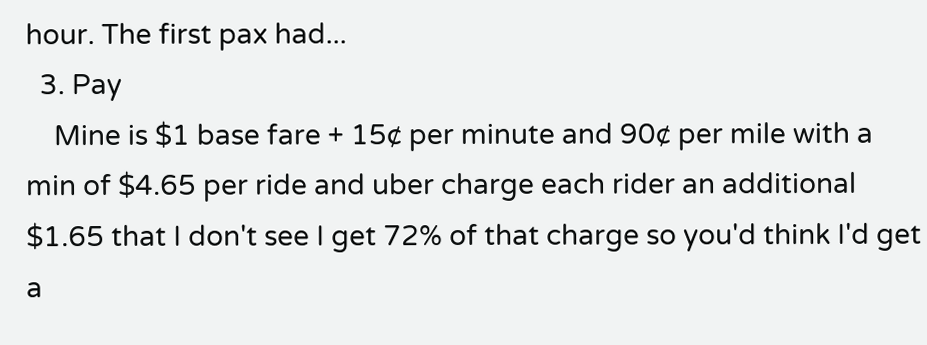hour. The first pax had...
  3. Pay
    Mine is $1 base fare + 15¢ per minute and 90¢ per mile with a min of $4.65 per ride and uber charge each rider an additional $1.65 that I don't see I get 72% of that charge so you'd think I'd get a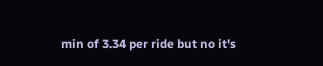min of 3.34 per ride but no it's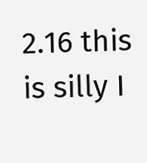2.16 this is silly I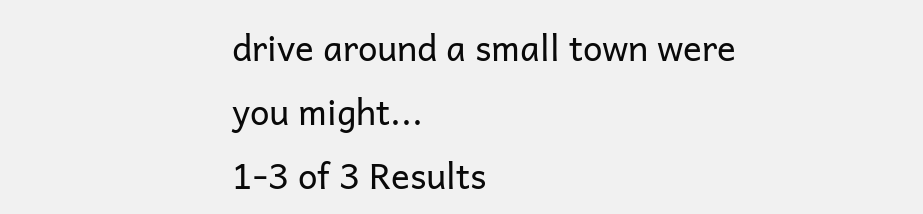drive around a small town were you might...
1-3 of 3 Results